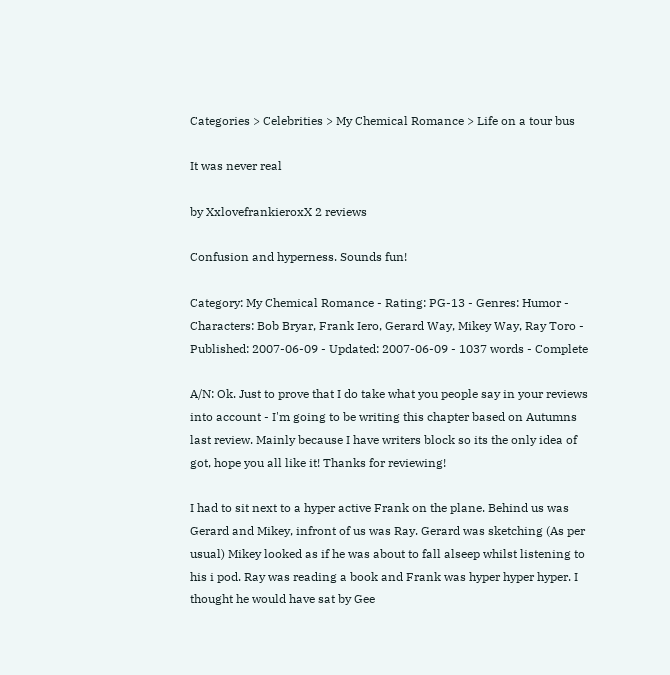Categories > Celebrities > My Chemical Romance > Life on a tour bus

It was never real

by XxlovefrankieroxX 2 reviews

Confusion and hyperness. Sounds fun!

Category: My Chemical Romance - Rating: PG-13 - Genres: Humor - Characters: Bob Bryar, Frank Iero, Gerard Way, Mikey Way, Ray Toro - Published: 2007-06-09 - Updated: 2007-06-09 - 1037 words - Complete

A/N: Ok. Just to prove that I do take what you people say in your reviews into account - I'm going to be writing this chapter based on Autumns last review. Mainly because I have writers block so its the only idea of got, hope you all like it! Thanks for reviewing!

I had to sit next to a hyper active Frank on the plane. Behind us was Gerard and Mikey, infront of us was Ray. Gerard was sketching (As per usual) Mikey looked as if he was about to fall alseep whilst listening to his i pod. Ray was reading a book and Frank was hyper hyper hyper. I thought he would have sat by Gee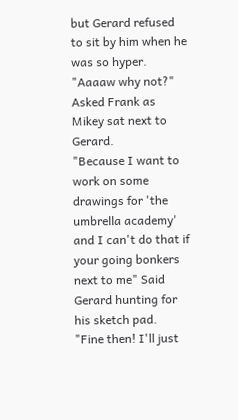but Gerard refused to sit by him when he was so hyper.
"Aaaaw why not?" Asked Frank as Mikey sat next to Gerard.
"Because I want to work on some drawings for 'the umbrella academy' and I can't do that if your going bonkers next to me" Said Gerard hunting for his sketch pad.
"Fine then! I'll just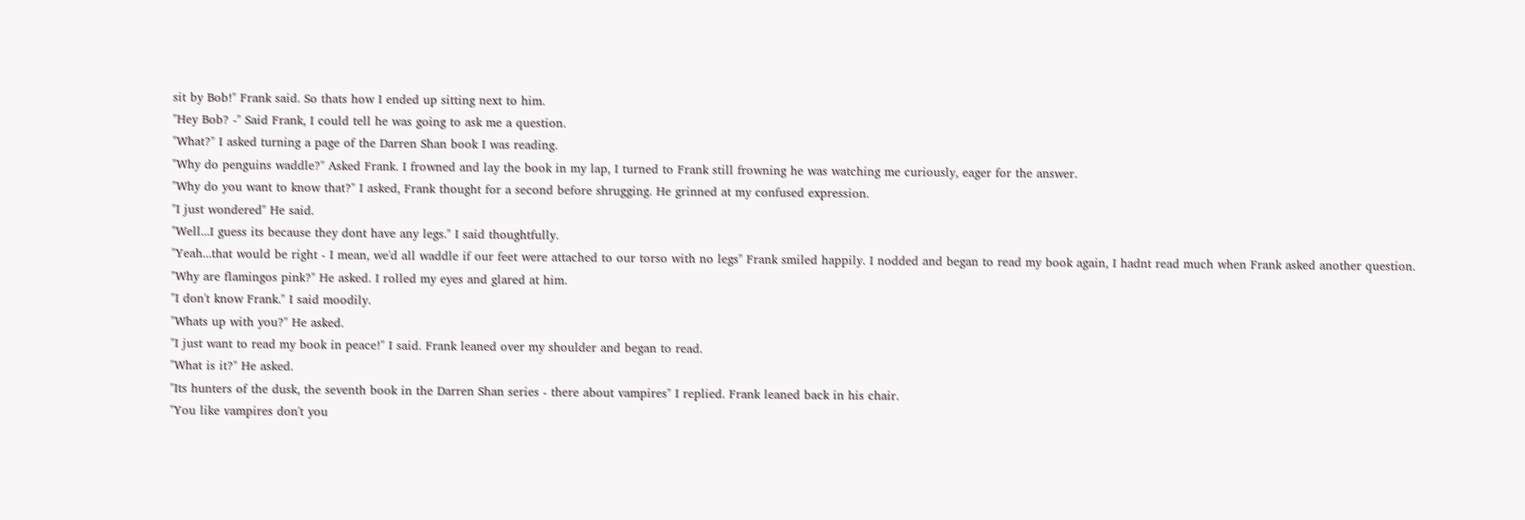sit by Bob!" Frank said. So thats how I ended up sitting next to him.
"Hey Bob? -" Said Frank, I could tell he was going to ask me a question.
"What?" I asked turning a page of the Darren Shan book I was reading.
"Why do penguins waddle?" Asked Frank. I frowned and lay the book in my lap, I turned to Frank still frowning he was watching me curiously, eager for the answer.
"Why do you want to know that?" I asked, Frank thought for a second before shrugging. He grinned at my confused expression.
"I just wondered" He said.
"Well...I guess its because they dont have any legs." I said thoughtfully.
"Yeah...that would be right - I mean, we'd all waddle if our feet were attached to our torso with no legs" Frank smiled happily. I nodded and began to read my book again, I hadnt read much when Frank asked another question.
"Why are flamingos pink?" He asked. I rolled my eyes and glared at him.
"I don't know Frank." I said moodily.
"Whats up with you?" He asked.
"I just want to read my book in peace!" I said. Frank leaned over my shoulder and began to read.
"What is it?" He asked.
"Its hunters of the dusk, the seventh book in the Darren Shan series - there about vampires" I replied. Frank leaned back in his chair.
"You like vampires don't you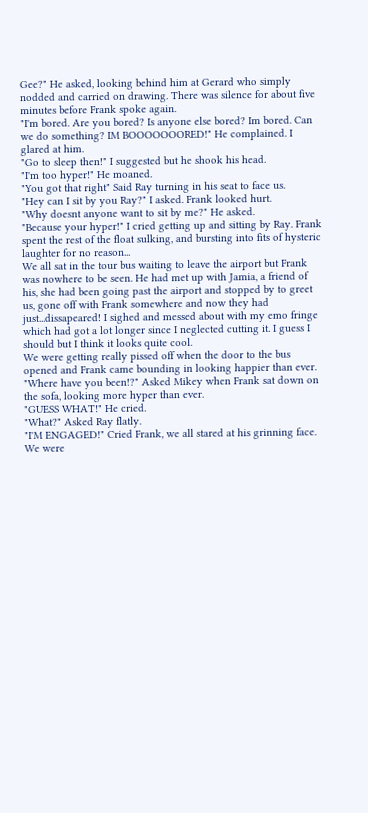Gee?" He asked, looking behind him at Gerard who simply nodded and carried on drawing. There was silence for about five minutes before Frank spoke again.
"I'm bored. Are you bored? Is anyone else bored? Im bored. Can we do something? IM BOOOOOOORED!" He complained. I glared at him.
"Go to sleep then!" I suggested but he shook his head.
"I'm too hyper!" He moaned.
"You got that right" Said Ray turning in his seat to face us.
"Hey can I sit by you Ray?" I asked. Frank looked hurt.
"Why doesnt anyone want to sit by me?" He asked.
"Because your hyper!" I cried getting up and sitting by Ray. Frank spent the rest of the float sulking, and bursting into fits of hysteric laughter for no reason...
We all sat in the tour bus waiting to leave the airport but Frank was nowhere to be seen. He had met up with Jamia, a friend of his, she had been going past the airport and stopped by to greet us, gone off with Frank somewhere and now they had just...dissapeared! I sighed and messed about with my emo fringe which had got a lot longer since I neglected cutting it. I guess I should but I think it looks quite cool.
We were getting really pissed off when the door to the bus opened and Frank came bounding in looking happier than ever.
"Where have you been!?" Asked Mikey when Frank sat down on the sofa, looking more hyper than ever.
"GUESS WHAT!" He cried.
"What?" Asked Ray flatly.
"I'M ENGAGED!" Cried Frank, we all stared at his grinning face. We were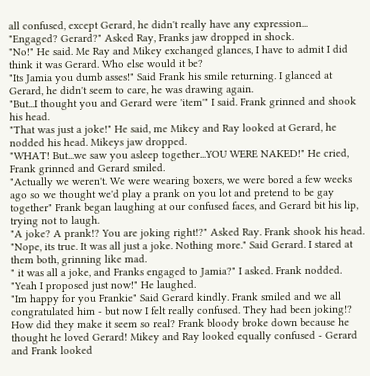all confused, except Gerard, he didn't really have any expression...
"Engaged? Gerard?" Asked Ray, Franks jaw dropped in shock.
"No!" He said. Me Ray and Mikey exchanged glances, I have to admit I did think it was Gerard. Who else would it be?
"Its Jamia you dumb asses!" Said Frank his smile returning. I glanced at Gerard, he didn't seem to care, he was drawing again.
"But...I thought you and Gerard were 'item'" I said. Frank grinned and shook his head.
"That was just a joke!" He said, me Mikey and Ray looked at Gerard, he nodded his head. Mikeys jaw dropped.
"WHAT! But...we saw you asleep together...YOU WERE NAKED!" He cried, Frank grinned and Gerard smiled.
"Actually we weren't. We were wearing boxers, we were bored a few weeks ago so we thought we'd play a prank on you lot and pretend to be gay together" Frank began laughing at our confused faces, and Gerard bit his lip, trying not to laugh.
"A joke? A prank!? You are joking right!?" Asked Ray. Frank shook his head.
"Nope, its true. It was all just a joke. Nothing more." Said Gerard. I stared at them both, grinning like mad.
" it was all a joke, and Franks engaged to Jamia?" I asked. Frank nodded.
"Yeah I proposed just now!" He laughed.
"Im happy for you Frankie" Said Gerard kindly. Frank smiled and we all congratulated him - but now I felt really confused. They had been joking!? How did they make it seem so real? Frank bloody broke down because he thought he loved Gerard! Mikey and Ray looked equally confused - Gerard and Frank looked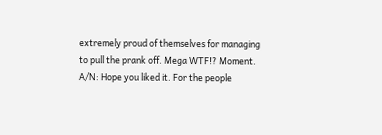extremely proud of themselves for managing to pull the prank off. Mega WTF!? Moment.
A/N: Hope you liked it. For the people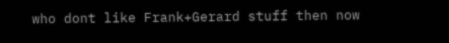who dont like Frank+Gerard stuff then now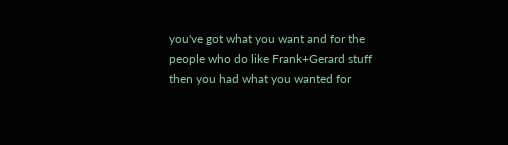you've got what you want and for the people who do like Frank+Gerard stuff then you had what you wanted for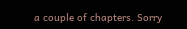a couple of chapters. Sorry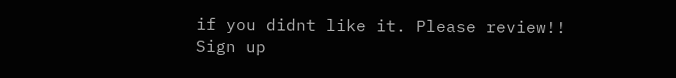if you didnt like it. Please review!!
Sign up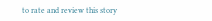to rate and review this story